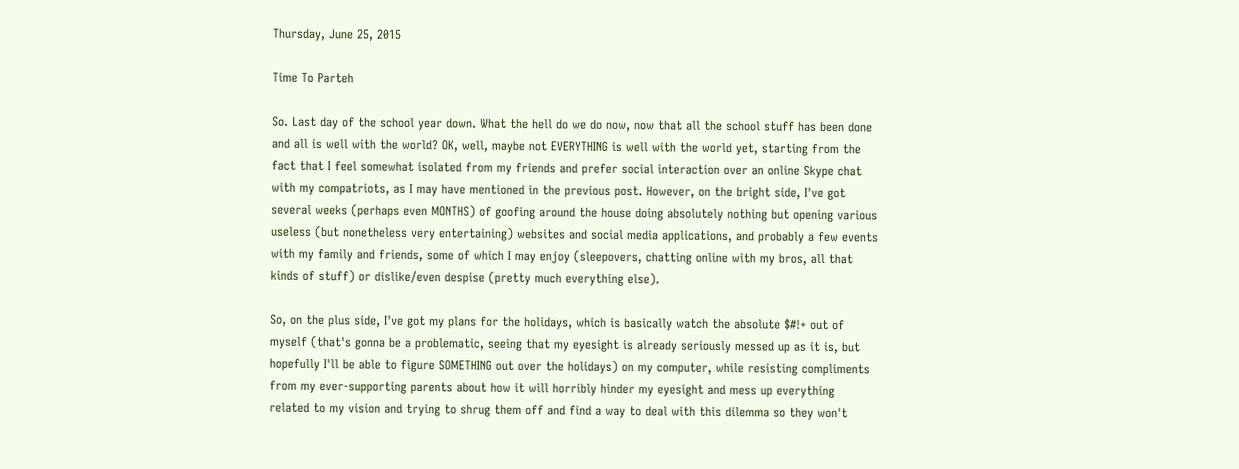Thursday, June 25, 2015

Time To Parteh

So. Last day of the school year down. What the hell do we do now, now that all the school stuff has been done and all is well with the world? OK, well, maybe not EVERYTHING is well with the world yet, starting from the fact that I feel somewhat isolated from my friends and prefer social interaction over an online Skype chat with my compatriots, as I may have mentioned in the previous post. However, on the bright side, I've got several weeks (perhaps even MONTHS) of goofing around the house doing absolutely nothing but opening various useless (but nonetheless very entertaining) websites and social media applications, and probably a few events with my family and friends, some of which I may enjoy (sleepovers, chatting online with my bros, all that kinds of stuff) or dislike/even despise (pretty much everything else).

So, on the plus side, I've got my plans for the holidays, which is basically watch the absolute $#!+ out of myself (that's gonna be a problematic, seeing that my eyesight is already seriously messed up as it is, but hopefully I'll be able to figure SOMETHING out over the holidays) on my computer, while resisting compliments from my ever-supporting parents about how it will horribly hinder my eyesight and mess up everything related to my vision and trying to shrug them off and find a way to deal with this dilemma so they won't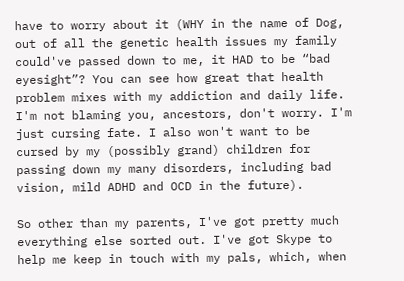have to worry about it (WHY in the name of Dog, out of all the genetic health issues my family could've passed down to me, it HAD to be “bad eyesight”? You can see how great that health problem mixes with my addiction and daily life. I'm not blaming you, ancestors, don't worry. I'm just cursing fate. I also won't want to be cursed by my (possibly grand) children for passing down my many disorders, including bad vision, mild ADHD and OCD in the future).

So other than my parents, I've got pretty much everything else sorted out. I've got Skype to help me keep in touch with my pals, which, when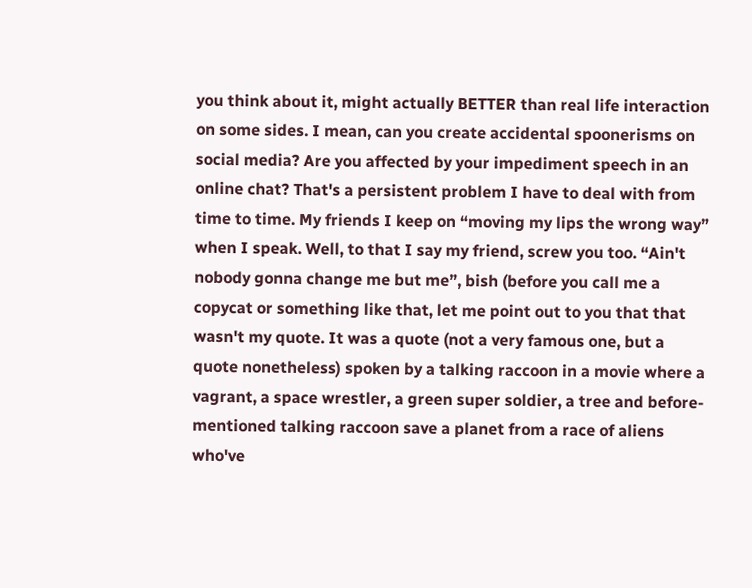you think about it, might actually BETTER than real life interaction on some sides. I mean, can you create accidental spoonerisms on social media? Are you affected by your impediment speech in an online chat? That's a persistent problem I have to deal with from time to time. My friends I keep on “moving my lips the wrong way” when I speak. Well, to that I say my friend, screw you too. “Ain't nobody gonna change me but me”, bish (before you call me a copycat or something like that, let me point out to you that that wasn't my quote. It was a quote (not a very famous one, but a quote nonetheless) spoken by a talking raccoon in a movie where a vagrant, a space wrestler, a green super soldier, a tree and before-mentioned talking raccoon save a planet from a race of aliens who've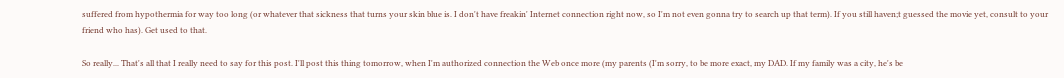suffered from hypothermia for way too long (or whatever that sickness that turns your skin blue is. I don't have freakin' Internet connection right now, so I'm not even gonna try to search up that term). If you still haven;t guessed the movie yet, consult to your friend who has). Get used to that.

So really... That's all that I really need to say for this post. I'll post this thing tomorrow, when I'm authorized connection the Web once more (my parents (I'm sorry, to be more exact, my DAD. If my family was a city, he's be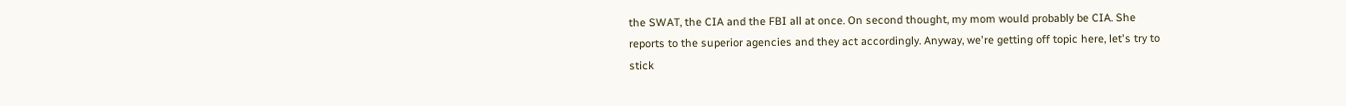the SWAT, the CIA and the FBI all at once. On second thought, my mom would probably be CIA. She reports to the superior agencies and they act accordingly. Anyway, we're getting off topic here, let's try to stick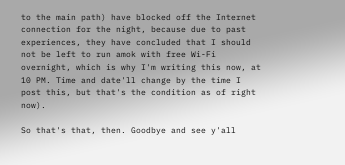to the main path) have blocked off the Internet connection for the night, because due to past experiences, they have concluded that I should not be left to run amok with free Wi-Fi overnight, which is why I'm writing this now, at 10 PM. Time and date'll change by the time I post this, but that's the condition as of right now).

So that's that, then. Goodbye and see y'all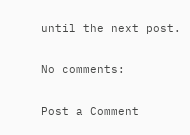until the next post.

No comments:

Post a Comment